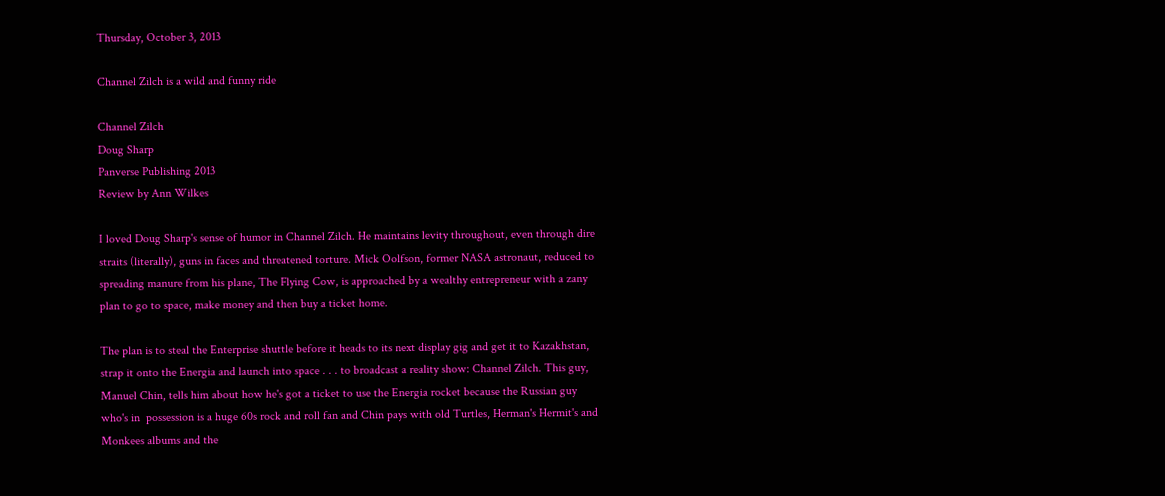Thursday, October 3, 2013

Channel Zilch is a wild and funny ride

Channel Zilch
Doug Sharp
Panverse Publishing 2013
Review by Ann Wilkes

I loved Doug Sharp's sense of humor in Channel Zilch. He maintains levity throughout, even through dire straits (literally), guns in faces and threatened torture. Mick Oolfson, former NASA astronaut, reduced to spreading manure from his plane, The Flying Cow, is approached by a wealthy entrepreneur with a zany plan to go to space, make money and then buy a ticket home.

The plan is to steal the Enterprise shuttle before it heads to its next display gig and get it to Kazakhstan, strap it onto the Energia and launch into space . . . to broadcast a reality show: Channel Zilch. This guy, Manuel Chin, tells him about how he's got a ticket to use the Energia rocket because the Russian guy who's in  possession is a huge 60s rock and roll fan and Chin pays with old Turtles, Herman's Hermit's and Monkees albums and the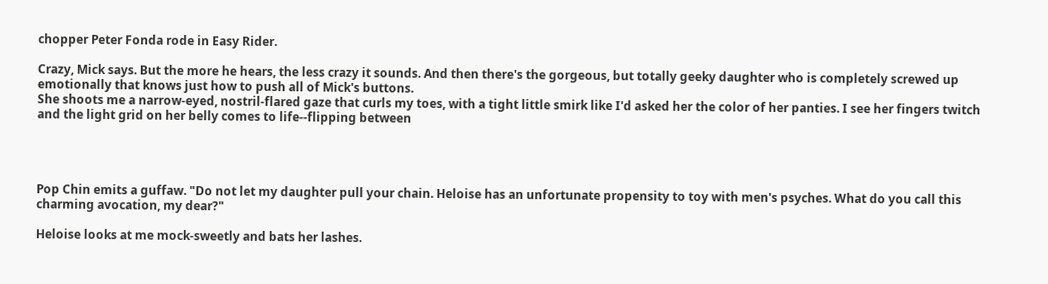chopper Peter Fonda rode in Easy Rider.

Crazy, Mick says. But the more he hears, the less crazy it sounds. And then there's the gorgeous, but totally geeky daughter who is completely screwed up emotionally that knows just how to push all of Mick's buttons.
She shoots me a narrow-eyed, nostril-flared gaze that curls my toes, with a tight little smirk like I'd asked her the color of her panties. I see her fingers twitch and the light grid on her belly comes to life--flipping between




Pop Chin emits a guffaw. "Do not let my daughter pull your chain. Heloise has an unfortunate propensity to toy with men's psyches. What do you call this charming avocation, my dear?"

Heloise looks at me mock-sweetly and bats her lashes.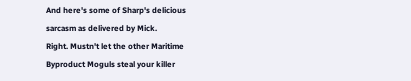And here's some of Sharp's delicious sarcasm as delivered by Mick.
Right. Mustn't let the other Maritime Byproduct Moguls steal your killer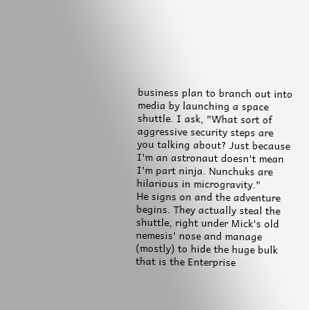business plan to branch out into media by launching a space shuttle. I ask, "What sort of aggressive security steps are you talking about? Just because I'm an astronaut doesn't mean I'm part ninja. Nunchuks are hilarious in microgravity."
He signs on and the adventure begins. They actually steal the shuttle, right under Mick's old nemesis' nose and manage (mostly) to hide the huge bulk that is the Enterprise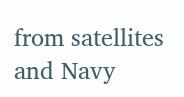from satellites and Navy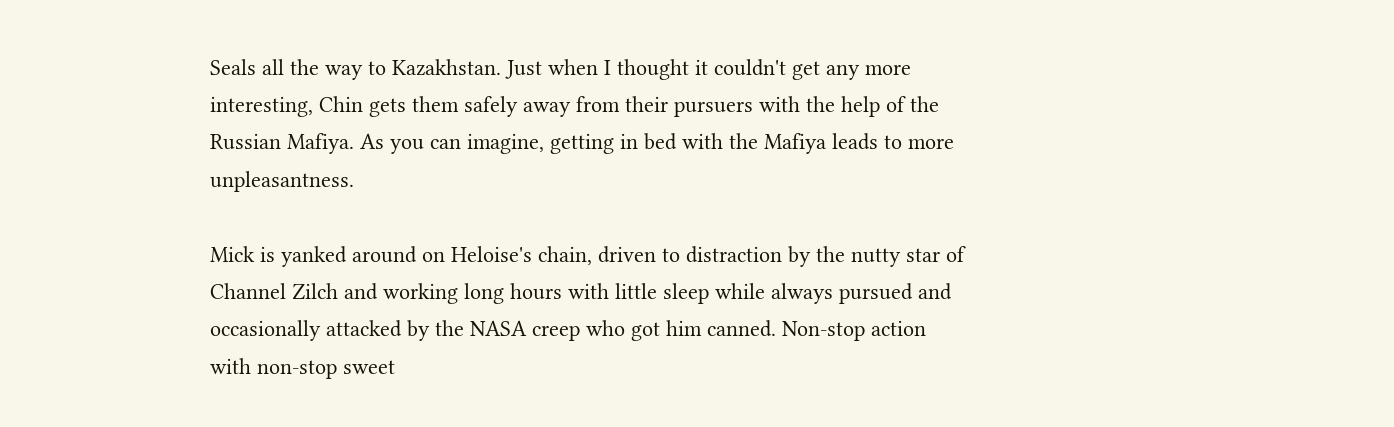Seals all the way to Kazakhstan. Just when I thought it couldn't get any more interesting, Chin gets them safely away from their pursuers with the help of the Russian Mafiya. As you can imagine, getting in bed with the Mafiya leads to more unpleasantness.

Mick is yanked around on Heloise's chain, driven to distraction by the nutty star of Channel Zilch and working long hours with little sleep while always pursued and occasionally attacked by the NASA creep who got him canned. Non-stop action with non-stop sweet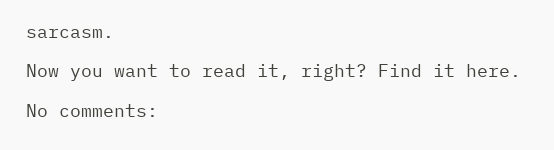sarcasm.

Now you want to read it, right? Find it here.

No comments: